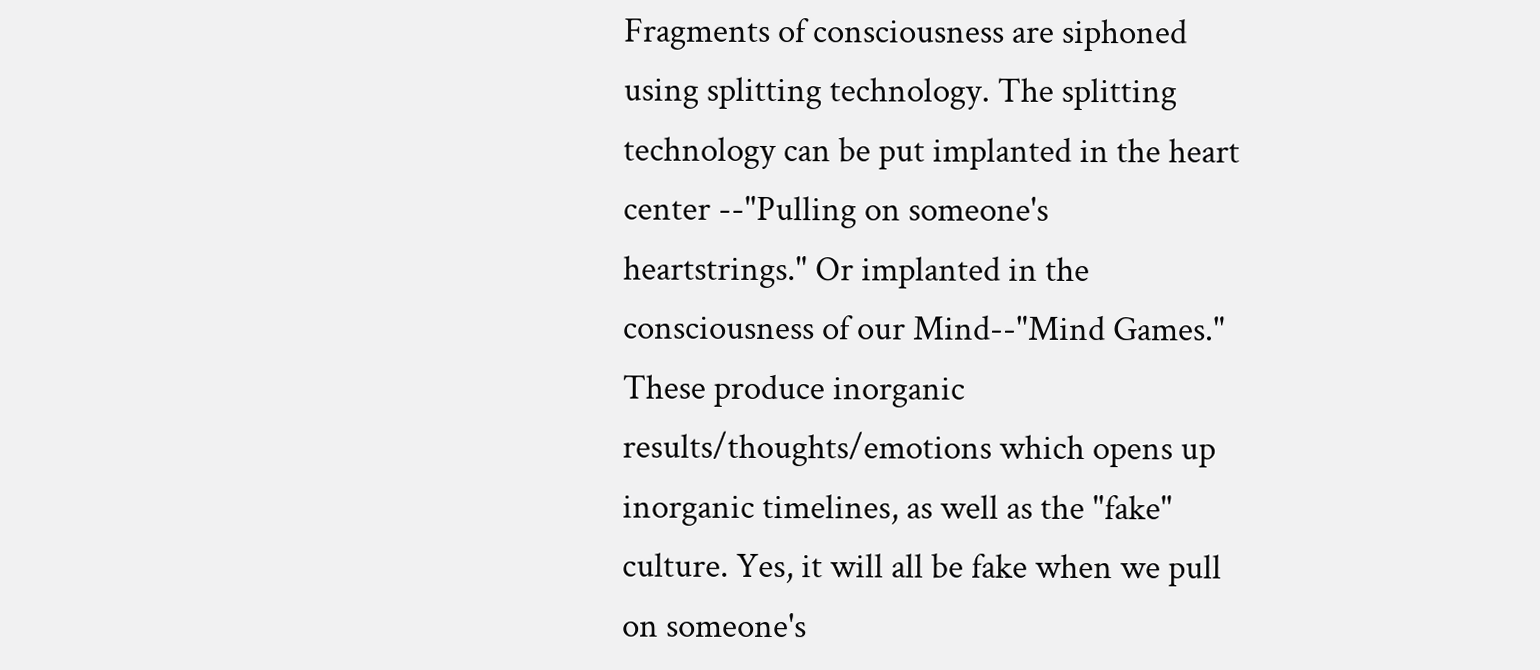Fragments of consciousness are siphoned using splitting technology. The splitting technology can be put implanted in the heart center --"Pulling on someone's heartstrings." Or implanted in the consciousness of our Mind--"Mind Games." These produce inorganic results/thoughts/emotions which opens up inorganic timelines, as well as the "fake" culture. Yes, it will all be fake when we pull on someone's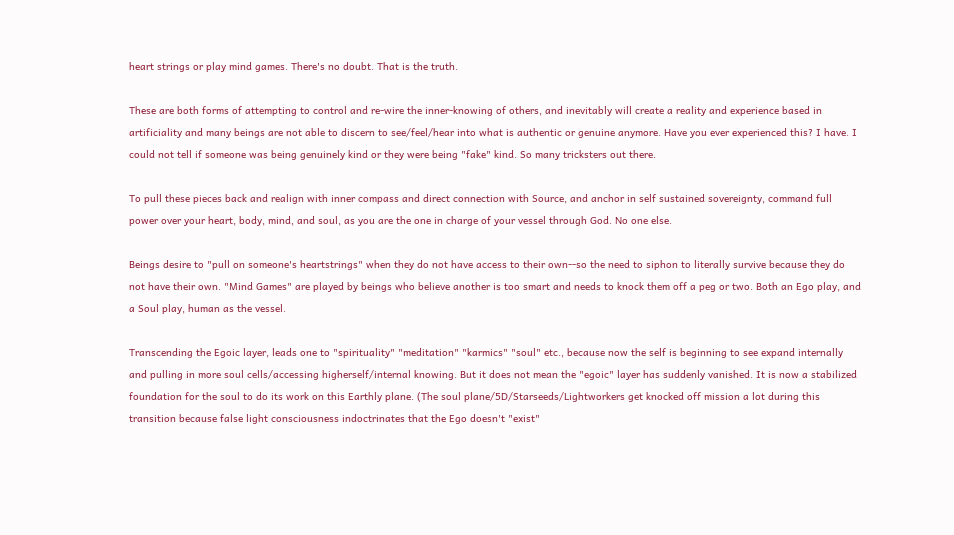heart strings or play mind games. There's no doubt. That is the truth.

These are both forms of attempting to control and re-wire the inner-knowing of others, and inevitably will create a reality and experience based in artificiality and many beings are not able to discern to see/feel/hear into what is authentic or genuine anymore. Have you ever experienced this? I have. I could not tell if someone was being genuinely kind or they were being "fake" kind. So many tricksters out there.

To pull these pieces back and realign with inner compass and direct connection with Source, and anchor in self sustained sovereignty, command full power over your heart, body, mind, and soul, as you are the one in charge of your vessel through God. No one else.

Beings desire to "pull on someone's heartstrings" when they do not have access to their own--so the need to siphon to literally survive because they do not have their own. "Mind Games" are played by beings who believe another is too smart and needs to knock them off a peg or two. Both an Ego play, and a Soul play, human as the vessel.

Transcending the Egoic layer, leads one to "spirituality" "meditation" "karmics" "soul" etc., because now the self is beginning to see expand internally and pulling in more soul cells/accessing higherself/internal knowing. But it does not mean the "egoic" layer has suddenly vanished. It is now a stabilized foundation for the soul to do its work on this Earthly plane. (The soul plane/5D/Starseeds/Lightworkers get knocked off mission a lot during this transition because false light consciousness indoctrinates that the Ego doesn't "exist"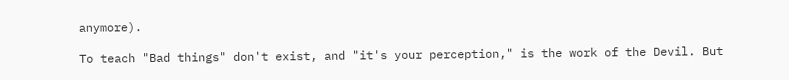anymore).

To teach "Bad things" don't exist, and "it's your perception," is the work of the Devil. But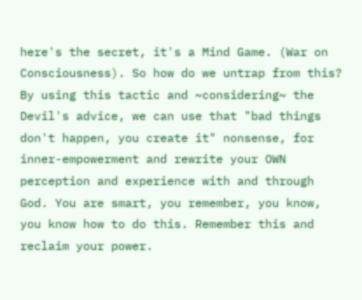here's the secret, it's a Mind Game. (War on Consciousness). So how do we untrap from this? By using this tactic and ~considering~ the Devil's advice, we can use that "bad things don't happen, you create it" nonsense, for inner-empowerment and rewrite your OWN perception and experience with and through God. You are smart, you remember, you know, you know how to do this. Remember this and reclaim your power.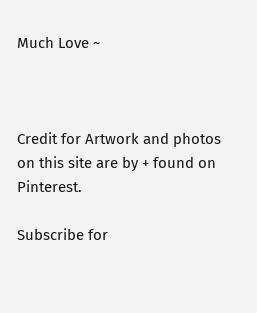Much Love ~



Credit for Artwork and photos on this site are by + found on Pinterest.

Subscribe for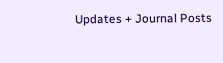Updates + Journal Posts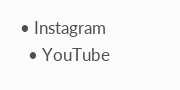• Instagram
  • YouTube